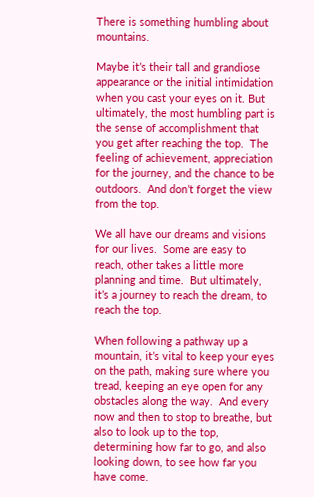There is something humbling about mountains.

Maybe it’s their tall and grandiose appearance or the initial intimidation when you cast your eyes on it. But ultimately, the most humbling part is the sense of accomplishment that you get after reaching the top.  The feeling of achievement, appreciation for the journey, and the chance to be outdoors.  And don’t forget the view from the top.

We all have our dreams and visions for our lives.  Some are easy to reach, other takes a little more planning and time.  But ultimately, it’s a journey to reach the dream, to reach the top.

When following a pathway up a mountain, it’s vital to keep your eyes on the path, making sure where you tread, keeping an eye open for any obstacles along the way.  And every now and then to stop to breathe, but also to look up to the top, determining how far to go, and also looking down, to see how far you have come.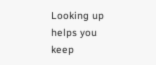Looking up helps you keep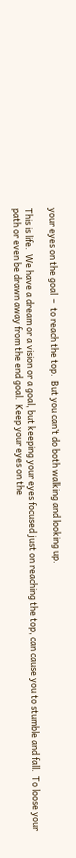your eyes on the goal  –  to reach the top.  But you can’t do both walking and looking up.

This is life.  We have a dream or a vision or a goal, but keeping your eyes focused just on reaching the top, can cause you to stumble and fall.  To loose your path or even be drawn away from the end goal.  Keep your eyes on the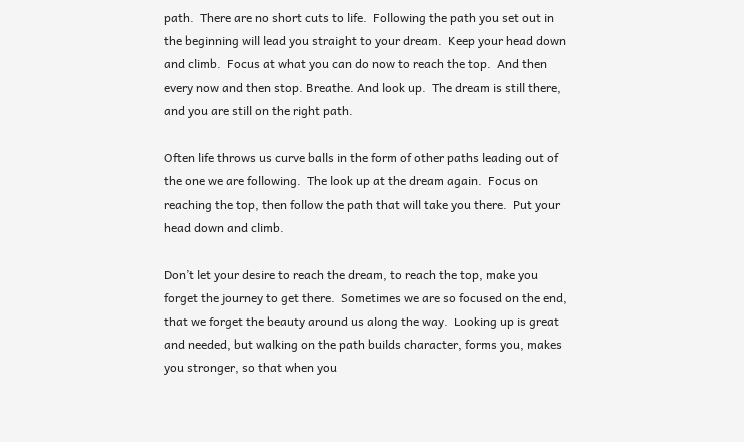path.  There are no short cuts to life.  Following the path you set out in the beginning will lead you straight to your dream.  Keep your head down and climb.  Focus at what you can do now to reach the top.  And then every now and then stop. Breathe. And look up.  The dream is still there, and you are still on the right path.

Often life throws us curve balls in the form of other paths leading out of the one we are following.  The look up at the dream again.  Focus on reaching the top, then follow the path that will take you there.  Put your head down and climb.

Don’t let your desire to reach the dream, to reach the top, make you forget the journey to get there.  Sometimes we are so focused on the end, that we forget the beauty around us along the way.  Looking up is great and needed, but walking on the path builds character, forms you, makes you stronger, so that when you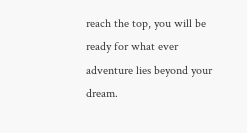reach the top, you will be ready for what ever adventure lies beyond your dream.